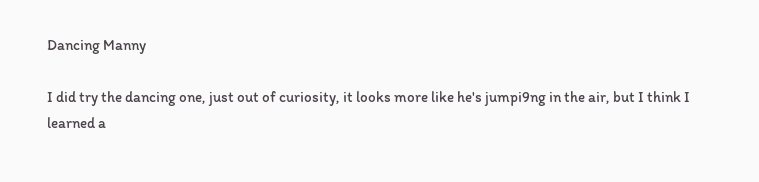Dancing Manny

I did try the dancing one, just out of curiosity, it looks more like he's jumpi9ng in the air, but I think I learned a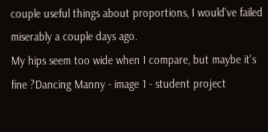couple useful things about proportions, I would've failed miserably a couple days ago.
My hips seem too wide when I compare, but maybe it's fine ?Dancing Manny - image 1 - student project